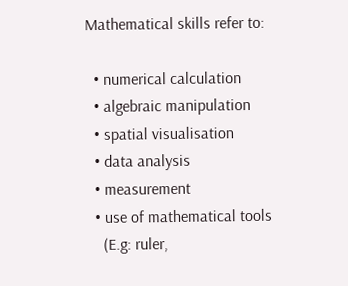Mathematical skills refer to:

  • numerical calculation
  • algebraic manipulation
  • spatial visualisation
  • data analysis
  • measurement
  • use of mathematical tools
    (E.g: ruler,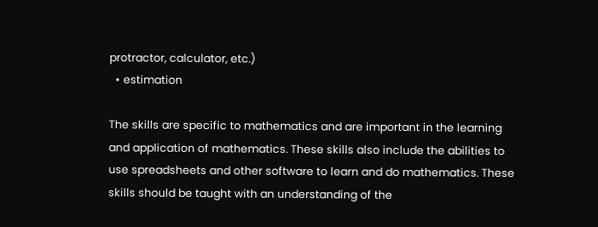protractor, calculator, etc.)
  • estimation

The skills are specific to mathematics and are important in the learning and application of mathematics. These skills also include the abilities to use spreadsheets and other software to learn and do mathematics. These skills should be taught with an understanding of the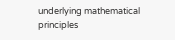underlying mathematical principles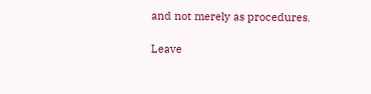and not merely as procedures.

Leave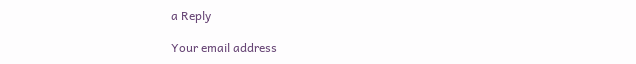a Reply

Your email address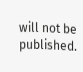will not be published.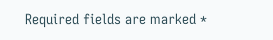Required fields are marked *